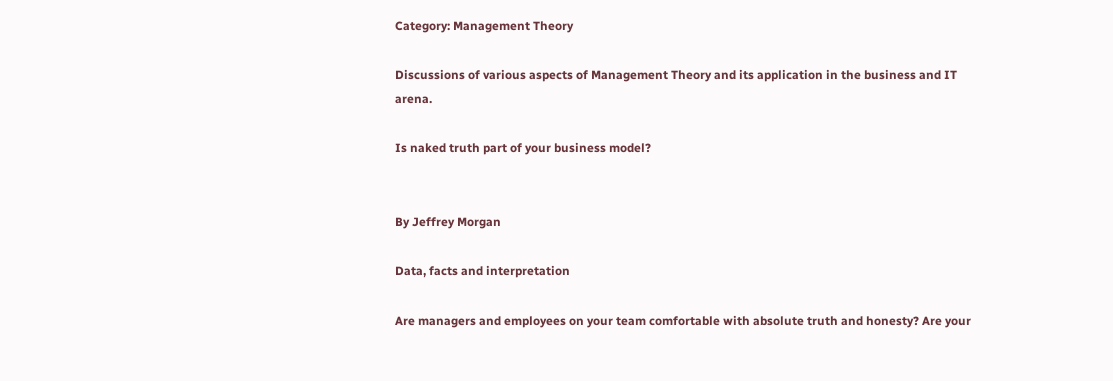Category: Management Theory

Discussions of various aspects of Management Theory and its application in the business and IT arena.

Is naked truth part of your business model?


By Jeffrey Morgan

Data, facts and interpretation

Are managers and employees on your team comfortable with absolute truth and honesty? Are your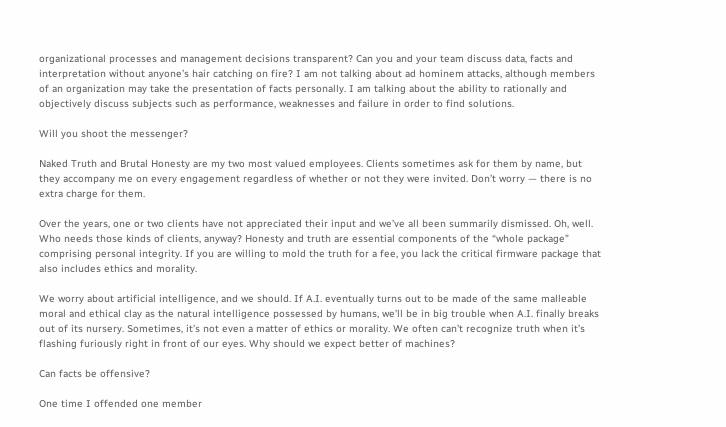organizational processes and management decisions transparent? Can you and your team discuss data, facts and interpretation without anyone’s hair catching on fire? I am not talking about ad hominem attacks, although members of an organization may take the presentation of facts personally. I am talking about the ability to rationally and objectively discuss subjects such as performance, weaknesses and failure in order to find solutions.

Will you shoot the messenger?

Naked Truth and Brutal Honesty are my two most valued employees. Clients sometimes ask for them by name, but they accompany me on every engagement regardless of whether or not they were invited. Don’t worry — there is no extra charge for them.

Over the years, one or two clients have not appreciated their input and we’ve all been summarily dismissed. Oh, well. Who needs those kinds of clients, anyway? Honesty and truth are essential components of the “whole package” comprising personal integrity. If you are willing to mold the truth for a fee, you lack the critical firmware package that also includes ethics and morality.

We worry about artificial intelligence, and we should. If A.I. eventually turns out to be made of the same malleable moral and ethical clay as the natural intelligence possessed by humans, we’ll be in big trouble when A.I. finally breaks out of its nursery. Sometimes, it’s not even a matter of ethics or morality. We often can’t recognize truth when it’s flashing furiously right in front of our eyes. Why should we expect better of machines?

Can facts be offensive?

One time I offended one member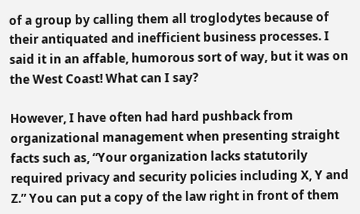of a group by calling them all troglodytes because of their antiquated and inefficient business processes. I said it in an affable, humorous sort of way, but it was on the West Coast! What can I say?

However, I have often had hard pushback from organizational management when presenting straight facts such as, “Your organization lacks statutorily required privacy and security policies including X, Y and Z.” You can put a copy of the law right in front of them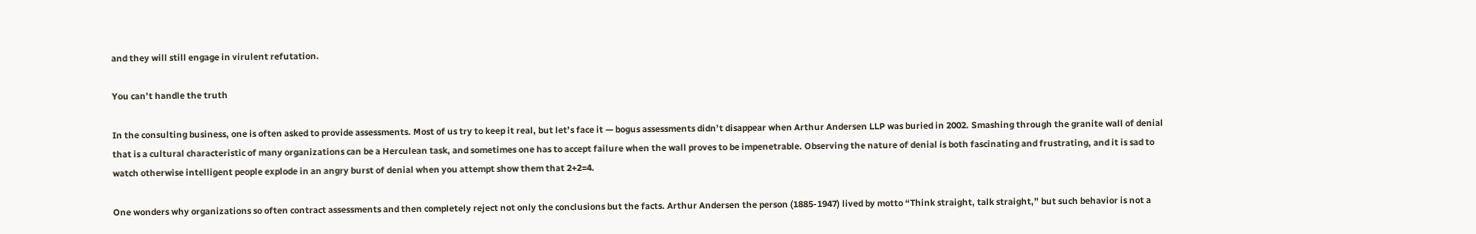and they will still engage in virulent refutation.

You can’t handle the truth

In the consulting business, one is often asked to provide assessments. Most of us try to keep it real, but let’s face it — bogus assessments didn’t disappear when Arthur Andersen LLP was buried in 2002. Smashing through the granite wall of denial that is a cultural characteristic of many organizations can be a Herculean task, and sometimes one has to accept failure when the wall proves to be impenetrable. Observing the nature of denial is both fascinating and frustrating, and it is sad to watch otherwise intelligent people explode in an angry burst of denial when you attempt show them that 2+2=4.

One wonders why organizations so often contract assessments and then completely reject not only the conclusions but the facts. Arthur Andersen the person (1885-1947) lived by motto “Think straight, talk straight,” but such behavior is not a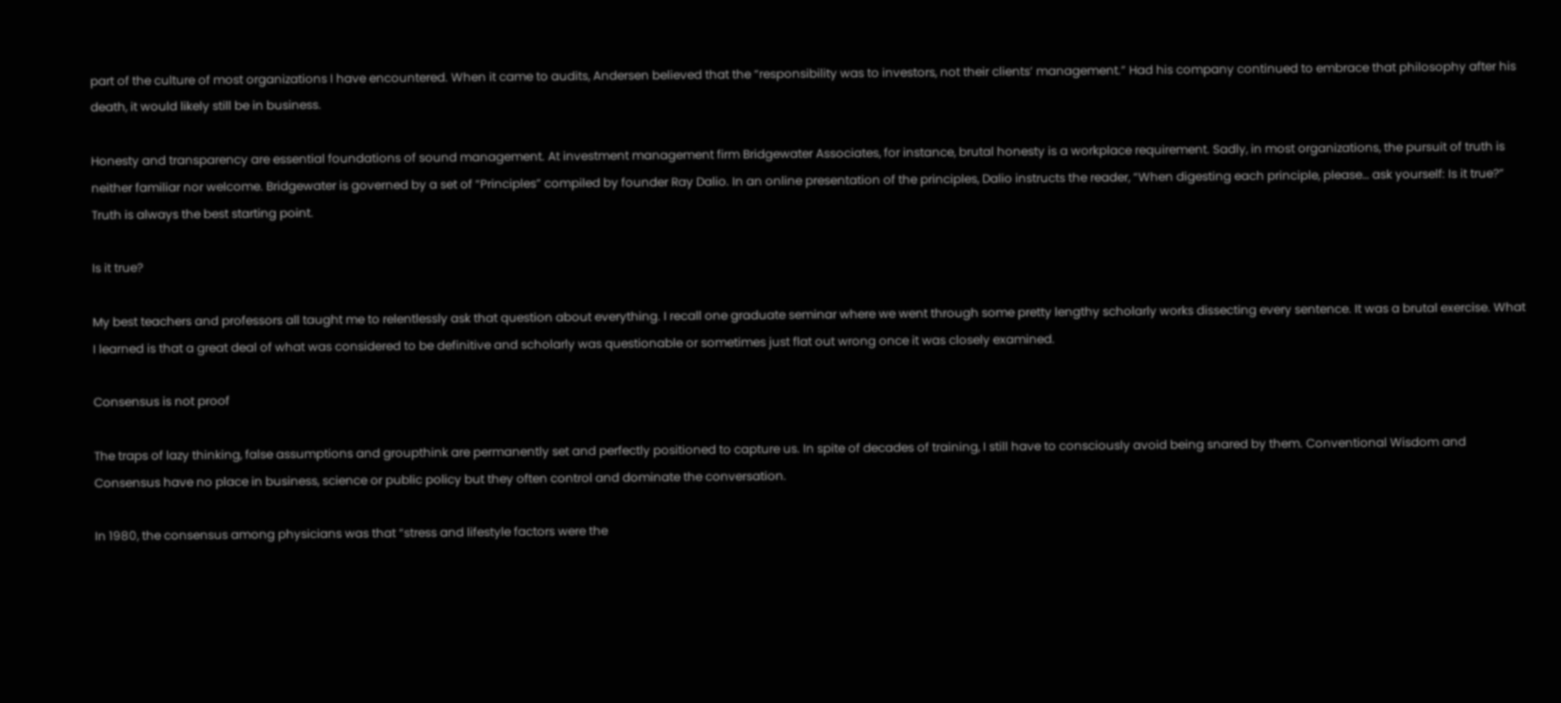part of the culture of most organizations I have encountered. When it came to audits, Andersen believed that the “responsibility was to investors, not their clients’ management.” Had his company continued to embrace that philosophy after his death, it would likely still be in business.

Honesty and transparency are essential foundations of sound management. At investment management firm Bridgewater Associates, for instance, brutal honesty is a workplace requirement. Sadly, in most organizations, the pursuit of truth is neither familiar nor welcome. Bridgewater is governed by a set of “Principles” compiled by founder Ray Dalio. In an online presentation of the principles, Dalio instructs the reader, “When digesting each principle, please… ask yourself: Is it true?” Truth is always the best starting point.

Is it true?

My best teachers and professors all taught me to relentlessly ask that question about everything. I recall one graduate seminar where we went through some pretty lengthy scholarly works dissecting every sentence. It was a brutal exercise. What I learned is that a great deal of what was considered to be definitive and scholarly was questionable or sometimes just flat out wrong once it was closely examined.

Consensus is not proof

The traps of lazy thinking, false assumptions and groupthink are permanently set and perfectly positioned to capture us. In spite of decades of training, I still have to consciously avoid being snared by them. Conventional Wisdom and Consensus have no place in business, science or public policy but they often control and dominate the conversation.

In 1980, the consensus among physicians was that “stress and lifestyle factors were the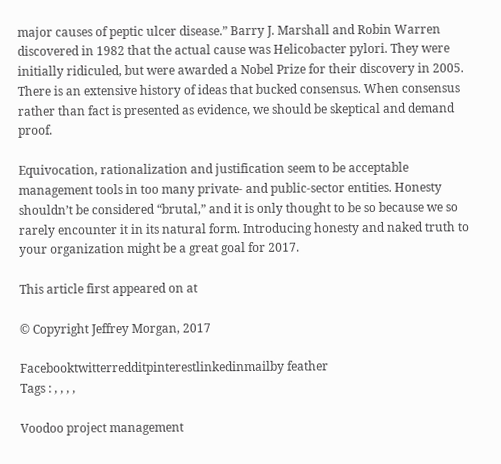major causes of peptic ulcer disease.” Barry J. Marshall and Robin Warren discovered in 1982 that the actual cause was Helicobacter pylori. They were initially ridiculed, but were awarded a Nobel Prize for their discovery in 2005. There is an extensive history of ideas that bucked consensus. When consensus rather than fact is presented as evidence, we should be skeptical and demand proof.

Equivocation, rationalization and justification seem to be acceptable management tools in too many private- and public-sector entities. Honesty shouldn’t be considered “brutal,” and it is only thought to be so because we so rarely encounter it in its natural form. Introducing honesty and naked truth to your organization might be a great goal for 2017.

This article first appeared on at

© Copyright Jeffrey Morgan, 2017

Facebooktwitterredditpinterestlinkedinmailby feather
Tags : , , , ,

Voodoo project management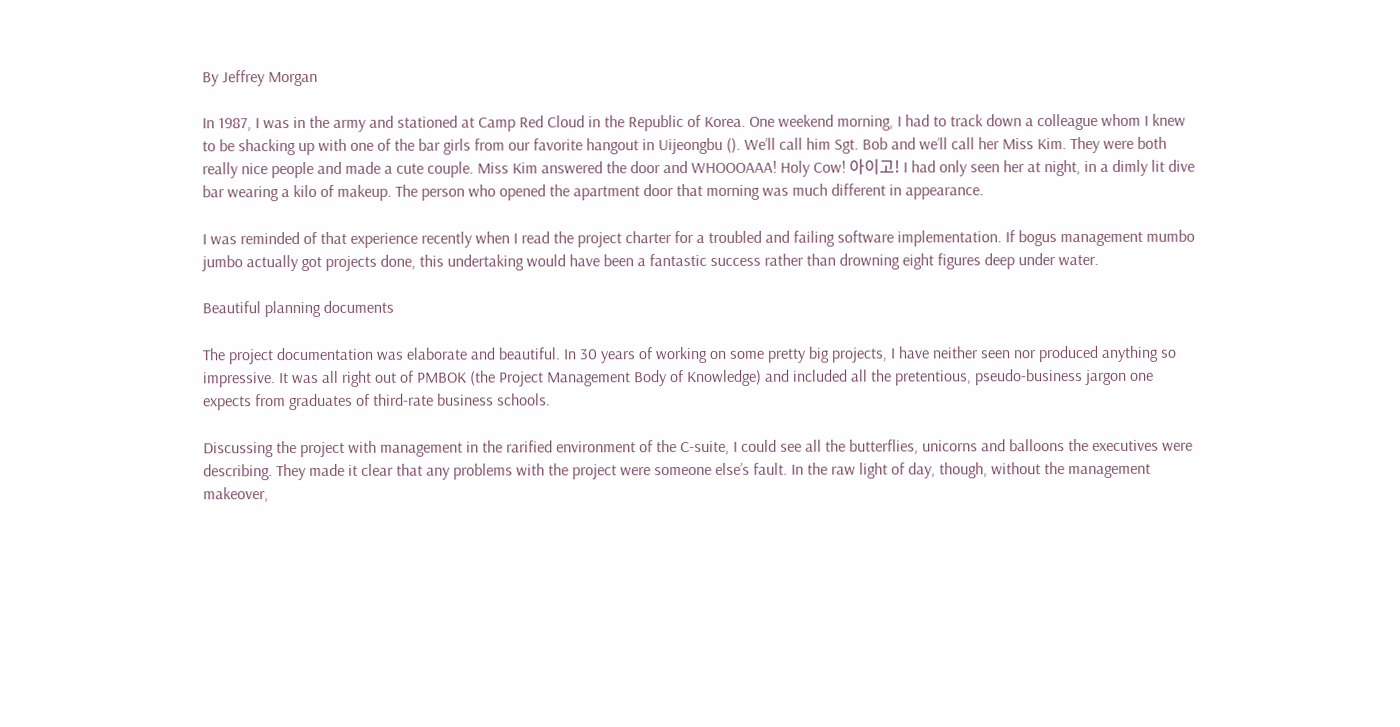By Jeffrey Morgan

In 1987, I was in the army and stationed at Camp Red Cloud in the Republic of Korea. One weekend morning, I had to track down a colleague whom I knew to be shacking up with one of the bar girls from our favorite hangout in Uijeongbu (). We’ll call him Sgt. Bob and we’ll call her Miss Kim. They were both really nice people and made a cute couple. Miss Kim answered the door and WHOOOAAA! Holy Cow! 아이고! I had only seen her at night, in a dimly lit dive bar wearing a kilo of makeup. The person who opened the apartment door that morning was much different in appearance.

I was reminded of that experience recently when I read the project charter for a troubled and failing software implementation. If bogus management mumbo jumbo actually got projects done, this undertaking would have been a fantastic success rather than drowning eight figures deep under water.

Beautiful planning documents

The project documentation was elaborate and beautiful. In 30 years of working on some pretty big projects, I have neither seen nor produced anything so impressive. It was all right out of PMBOK (the Project Management Body of Knowledge) and included all the pretentious, pseudo-business jargon one expects from graduates of third-rate business schools.

Discussing the project with management in the rarified environment of the C-suite, I could see all the butterflies, unicorns and balloons the executives were describing. They made it clear that any problems with the project were someone else’s fault. In the raw light of day, though, without the management makeover,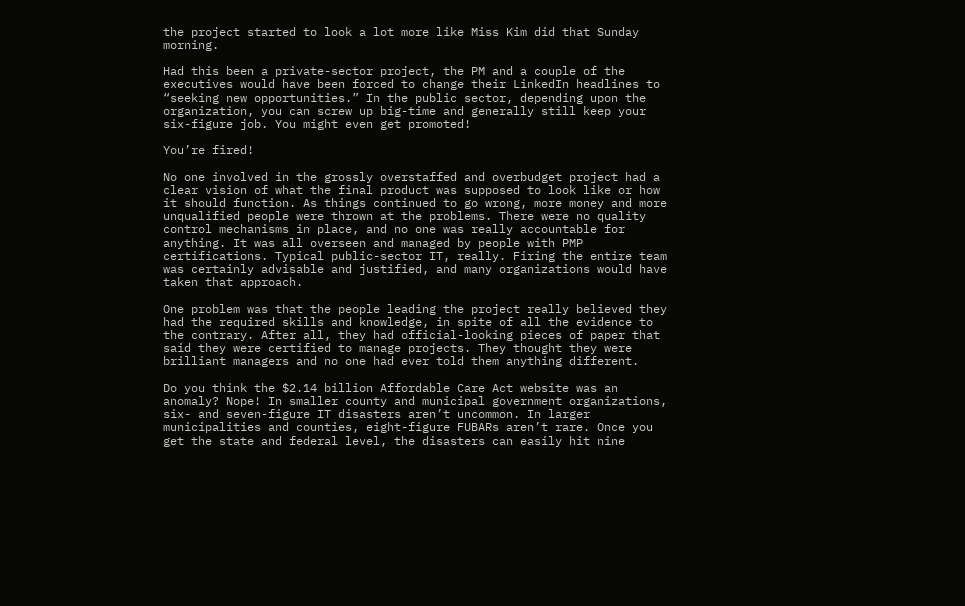the project started to look a lot more like Miss Kim did that Sunday morning.

Had this been a private-sector project, the PM and a couple of the executives would have been forced to change their LinkedIn headlines to “seeking new opportunities.” In the public sector, depending upon the organization, you can screw up big-time and generally still keep your six-figure job. You might even get promoted!

You’re fired!

No one involved in the grossly overstaffed and overbudget project had a clear vision of what the final product was supposed to look like or how it should function. As things continued to go wrong, more money and more unqualified people were thrown at the problems. There were no quality control mechanisms in place, and no one was really accountable for anything. It was all overseen and managed by people with PMP certifications. Typical public-sector IT, really. Firing the entire team was certainly advisable and justified, and many organizations would have taken that approach.

One problem was that the people leading the project really believed they had the required skills and knowledge, in spite of all the evidence to the contrary. After all, they had official-looking pieces of paper that said they were certified to manage projects. They thought they were brilliant managers and no one had ever told them anything different.

Do you think the $2.14 billion Affordable Care Act website was an anomaly? Nope! In smaller county and municipal government organizations, six- and seven-figure IT disasters aren’t uncommon. In larger municipalities and counties, eight-figure FUBARs aren’t rare. Once you get the state and federal level, the disasters can easily hit nine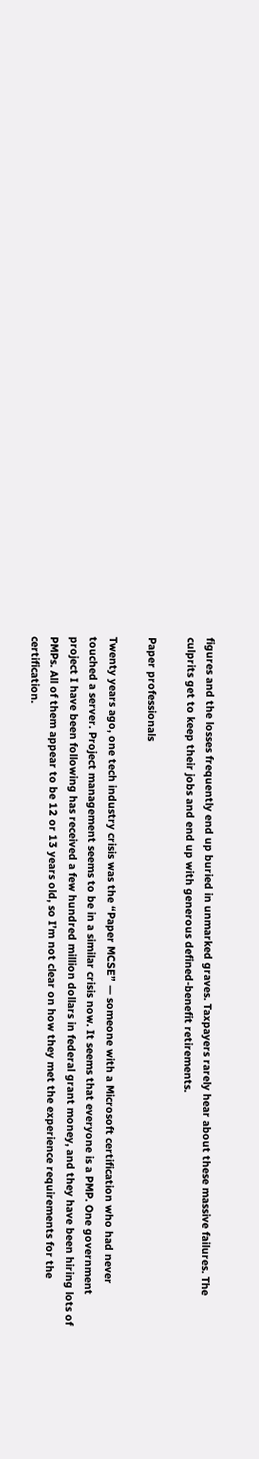figures and the losses frequently end up buried in unmarked graves. Taxpayers rarely hear about these massive failures. The culprits get to keep their jobs and end up with generous defined-benefit retirements.

Paper professionals

Twenty years ago, one tech industry crisis was the “Paper MCSE” — someone with a Microsoft certification who had never touched a server. Project management seems to be in a similar crisis now. It seems that everyone is a PMP. One government project I have been following has received a few hundred million dollars in federal grant money, and they have been hiring lots of PMPs. All of them appear to be 12 or 13 years old, so I’m not clear on how they met the experience requirements for the certification.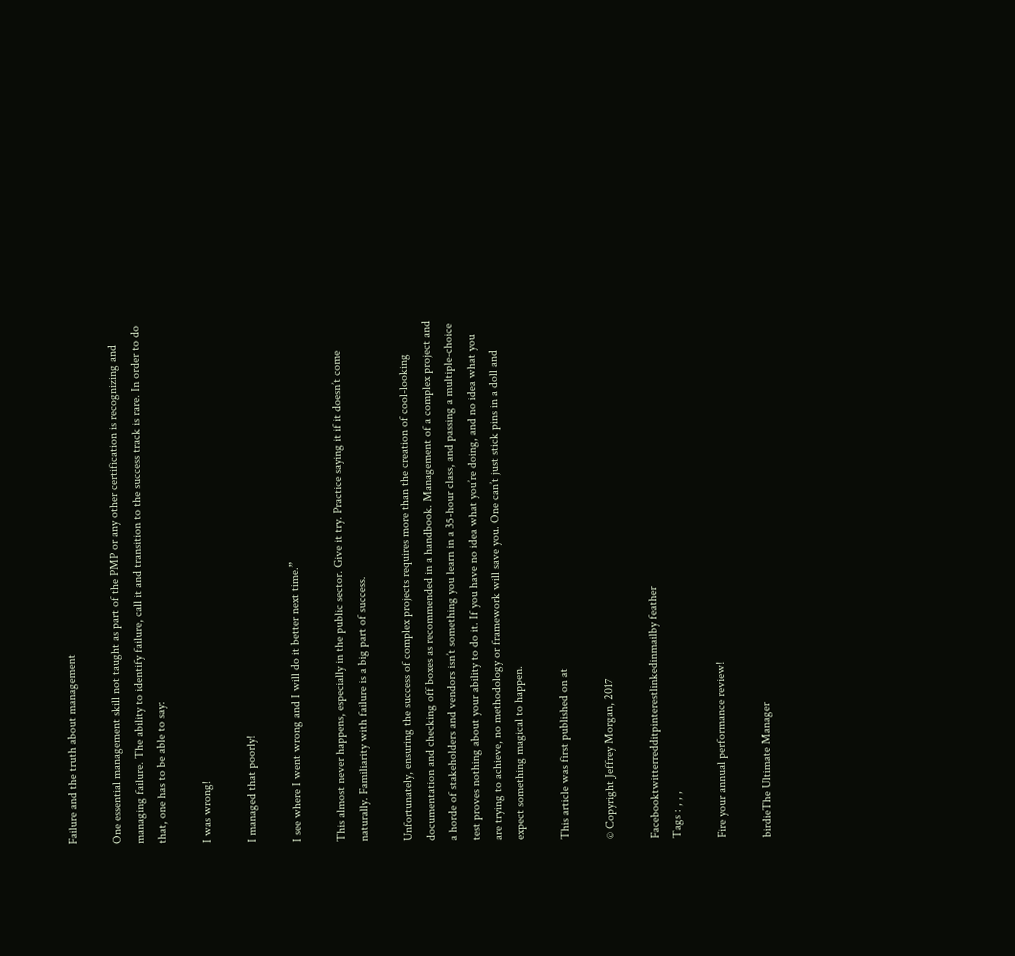Failure and the truth about management

One essential management skill not taught as part of the PMP or any other certification is recognizing and managing failure. The ability to identify failure, call it and transition to the success track is rare. In order to do that, one has to be able to say:

I was wrong!

I managed that poorly!

I see where I went wrong and I will do it better next time.”

This almost never happens, especially in the public sector. Give it try. Practice saying it if it doesn’t come naturally. Familiarity with failure is a big part of success.

Unfortunately, ensuring the success of complex projects requires more than the creation of cool-looking documentation and checking off boxes as recommended in a handbook. Management of a complex project and a horde of stakeholders and vendors isn’t something you learn in a 35-hour class, and passing a multiple-choice test proves nothing about your ability to do it. If you have no idea what you’re doing, and no idea what you are trying to achieve, no methodology or framework will save you. One can’t just stick pins in a doll and expect something magical to happen.

This article was first published on at

© Copyright Jeffrey Morgan, 2017

Facebooktwitterredditpinterestlinkedinmailby feather
Tags : , , ,

Fire your annual performance review!

birdieThe Ultimate Manager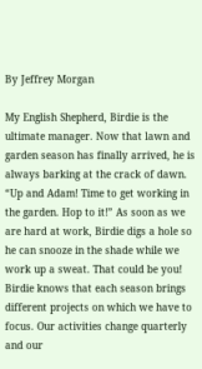By Jeffrey Morgan

My English Shepherd, Birdie is the ultimate manager. Now that lawn and garden season has finally arrived, he is always barking at the crack of dawn. “Up and Adam! Time to get working in the garden. Hop to it!” As soon as we are hard at work, Birdie digs a hole so he can snooze in the shade while we work up a sweat. That could be you! Birdie knows that each season brings different projects on which we have to focus. Our activities change quarterly and our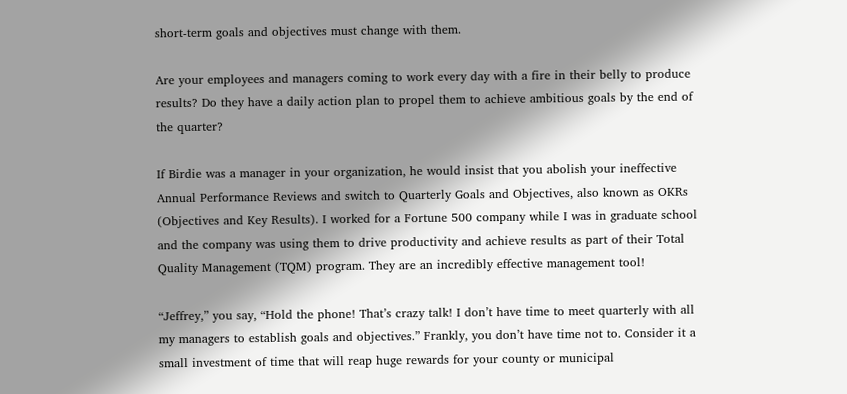short-term goals and objectives must change with them.

Are your employees and managers coming to work every day with a fire in their belly to produce results? Do they have a daily action plan to propel them to achieve ambitious goals by the end of the quarter?

If Birdie was a manager in your organization, he would insist that you abolish your ineffective Annual Performance Reviews and switch to Quarterly Goals and Objectives, also known as OKRs (Objectives and Key Results). I worked for a Fortune 500 company while I was in graduate school and the company was using them to drive productivity and achieve results as part of their Total Quality Management (TQM) program. They are an incredibly effective management tool!

“Jeffrey,” you say, “Hold the phone! That’s crazy talk! I don’t have time to meet quarterly with all my managers to establish goals and objectives.” Frankly, you don’t have time not to. Consider it a small investment of time that will reap huge rewards for your county or municipal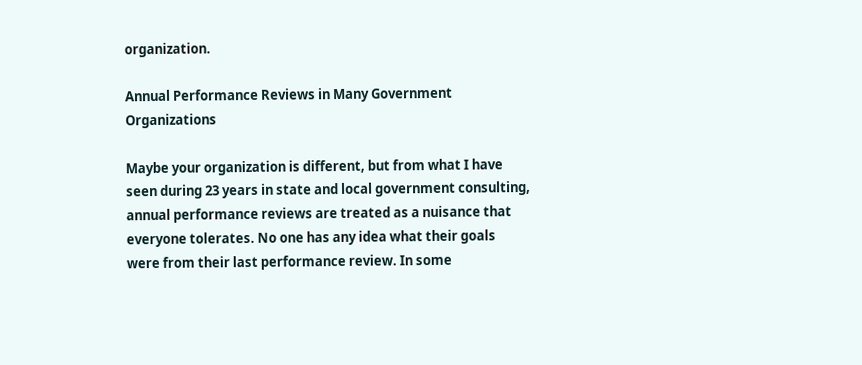organization.

Annual Performance Reviews in Many Government Organizations

Maybe your organization is different, but from what I have seen during 23 years in state and local government consulting, annual performance reviews are treated as a nuisance that everyone tolerates. No one has any idea what their goals were from their last performance review. In some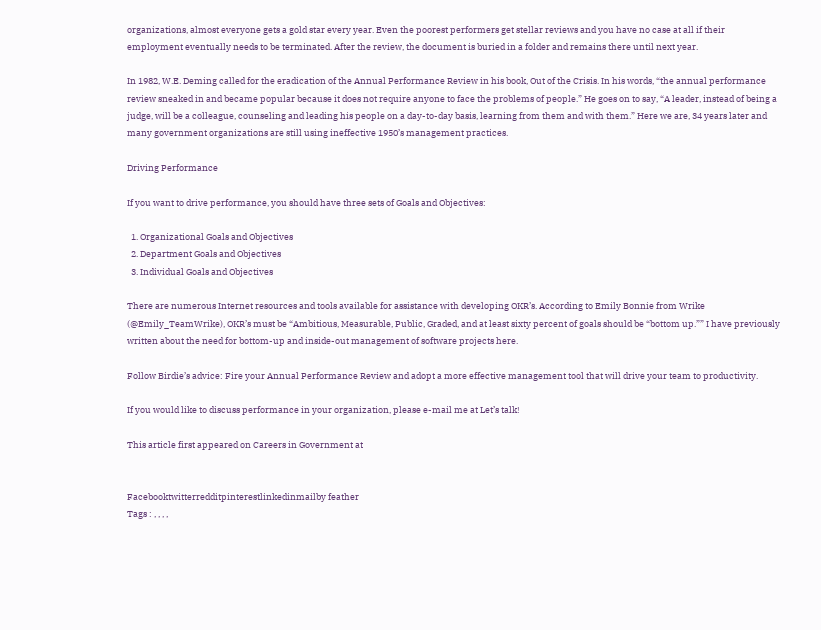organizations, almost everyone gets a gold star every year. Even the poorest performers get stellar reviews and you have no case at all if their employment eventually needs to be terminated. After the review, the document is buried in a folder and remains there until next year.

In 1982, W.E. Deming called for the eradication of the Annual Performance Review in his book, Out of the Crisis. In his words, “the annual performance review sneaked in and became popular because it does not require anyone to face the problems of people.” He goes on to say, “A leader, instead of being a judge, will be a colleague, counseling and leading his people on a day-to-day basis, learning from them and with them.” Here we are, 34 years later and many government organizations are still using ineffective 1950’s management practices.

Driving Performance

If you want to drive performance, you should have three sets of Goals and Objectives:

  1. Organizational Goals and Objectives
  2. Department Goals and Objectives
  3. Individual Goals and Objectives

There are numerous Internet resources and tools available for assistance with developing OKR’s. According to Emily Bonnie from Wrike (@Emily_TeamWrike), OKR’s must be “Ambitious, Measurable, Public, Graded, and at least sixty percent of goals should be “bottom up.”” I have previously written about the need for bottom-up and inside-out management of software projects here.

Follow Birdie’s advice: Fire your Annual Performance Review and adopt a more effective management tool that will drive your team to productivity.

If you would like to discuss performance in your organization, please e-mail me at Let’s talk!

This article first appeared on Careers in Government at


Facebooktwitterredditpinterestlinkedinmailby feather
Tags : , , , ,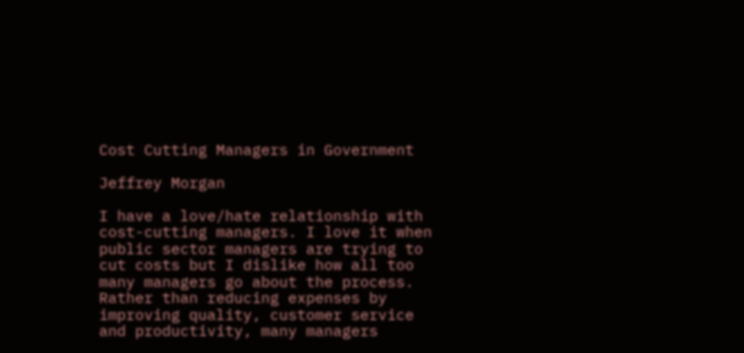Cost Cutting Managers in Government

Jeffrey Morgan

I have a love/hate relationship with cost-cutting managers. I love it when public sector managers are trying to cut costs but I dislike how all too many managers go about the process. Rather than reducing expenses by improving quality, customer service and productivity, many managers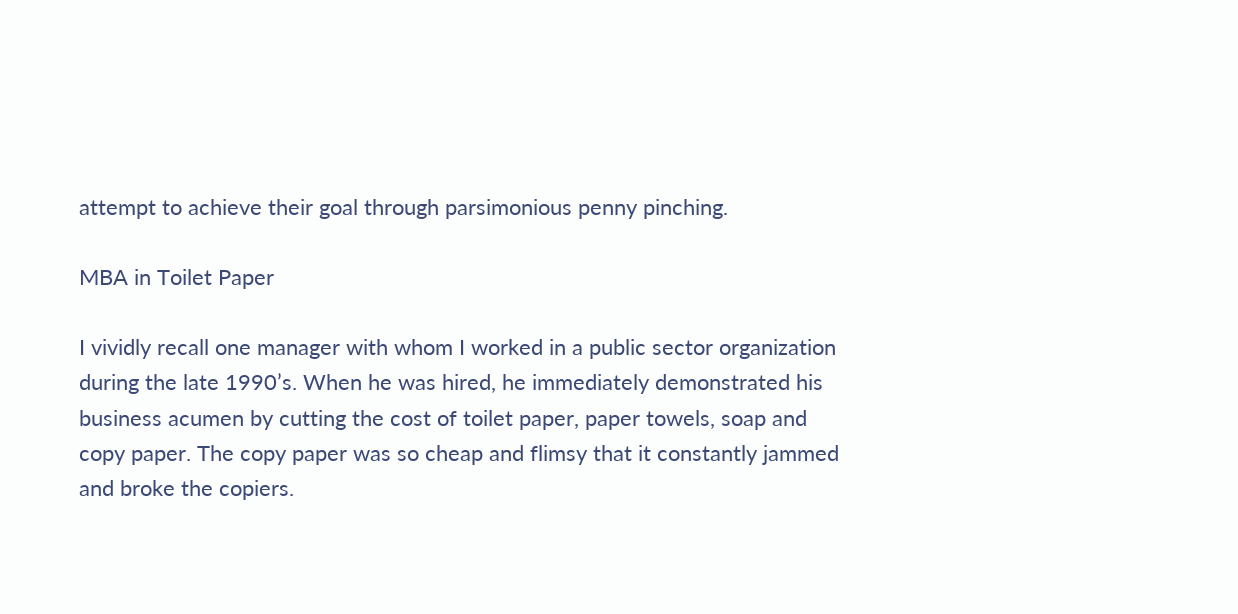attempt to achieve their goal through parsimonious penny pinching.

MBA in Toilet Paper

I vividly recall one manager with whom I worked in a public sector organization during the late 1990’s. When he was hired, he immediately demonstrated his business acumen by cutting the cost of toilet paper, paper towels, soap and copy paper. The copy paper was so cheap and flimsy that it constantly jammed and broke the copiers.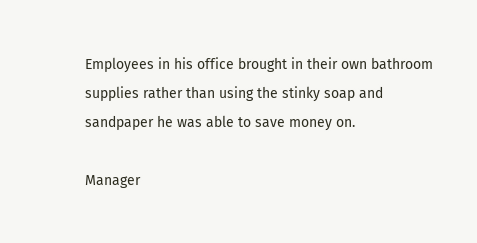Employees in his office brought in their own bathroom supplies rather than using the stinky soap and sandpaper he was able to save money on.

Manager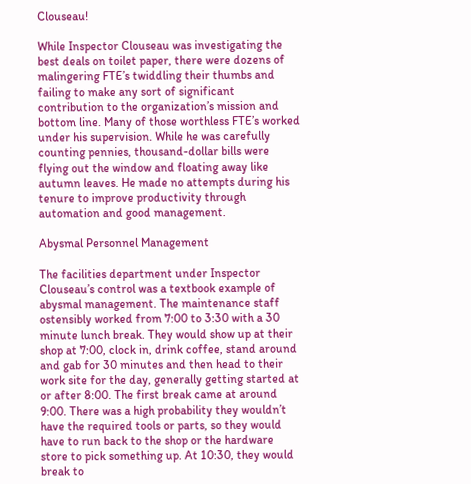Clouseau!

While Inspector Clouseau was investigating the best deals on toilet paper, there were dozens of malingering FTE’s twiddling their thumbs and failing to make any sort of significant contribution to the organization’s mission and bottom line. Many of those worthless FTE’s worked under his supervision. While he was carefully counting pennies, thousand-dollar bills were flying out the window and floating away like autumn leaves. He made no attempts during his tenure to improve productivity through automation and good management.

Abysmal Personnel Management

The facilities department under Inspector Clouseau’s control was a textbook example of abysmal management. The maintenance staff ostensibly worked from 7:00 to 3:30 with a 30 minute lunch break. They would show up at their shop at 7:00, clock in, drink coffee, stand around and gab for 30 minutes and then head to their work site for the day, generally getting started at or after 8:00. The first break came at around 9:00. There was a high probability they wouldn’t have the required tools or parts, so they would have to run back to the shop or the hardware store to pick something up. At 10:30, they would break to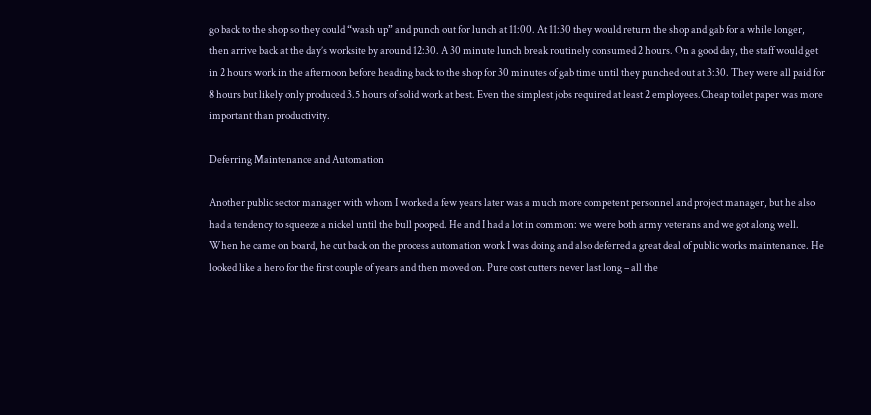go back to the shop so they could “wash up” and punch out for lunch at 11:00. At 11:30 they would return the shop and gab for a while longer, then arrive back at the day’s worksite by around 12:30. A 30 minute lunch break routinely consumed 2 hours. On a good day, the staff would get in 2 hours work in the afternoon before heading back to the shop for 30 minutes of gab time until they punched out at 3:30. They were all paid for 8 hours but likely only produced 3.5 hours of solid work at best. Even the simplest jobs required at least 2 employees.Cheap toilet paper was more important than productivity.

Deferring Maintenance and Automation

Another public sector manager with whom I worked a few years later was a much more competent personnel and project manager, but he also had a tendency to squeeze a nickel until the bull pooped. He and I had a lot in common: we were both army veterans and we got along well. When he came on board, he cut back on the process automation work I was doing and also deferred a great deal of public works maintenance. He looked like a hero for the first couple of years and then moved on. Pure cost cutters never last long – all the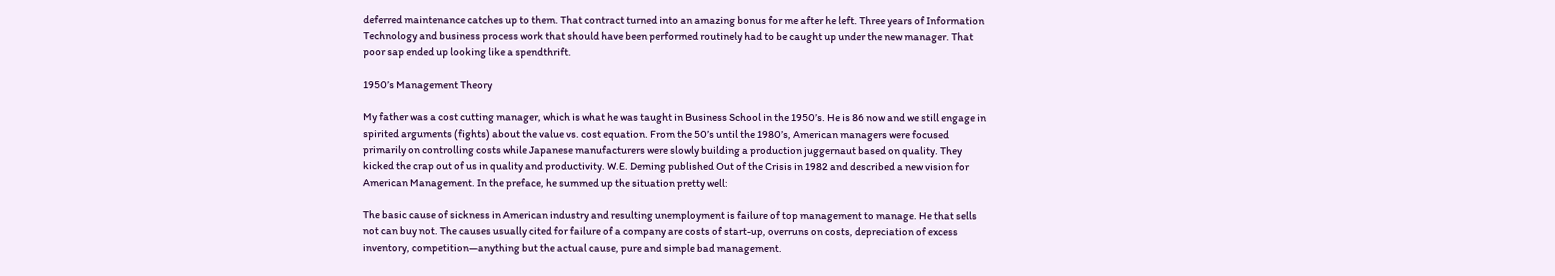deferred maintenance catches up to them. That contract turned into an amazing bonus for me after he left. Three years of Information Technology and business process work that should have been performed routinely had to be caught up under the new manager. That poor sap ended up looking like a spendthrift.

1950’s Management Theory

My father was a cost cutting manager, which is what he was taught in Business School in the 1950’s. He is 86 now and we still engage in spirited arguments (fights) about the value vs. cost equation. From the 50’s until the 1980’s, American managers were focused primarily on controlling costs while Japanese manufacturers were slowly building a production juggernaut based on quality. They kicked the crap out of us in quality and productivity. W.E. Deming published Out of the Crisis in 1982 and described a new vision for American Management. In the preface, he summed up the situation pretty well:

The basic cause of sickness in American industry and resulting unemployment is failure of top management to manage. He that sells not can buy not. The causes usually cited for failure of a company are costs of start-up, overruns on costs, depreciation of excess inventory, competition—anything but the actual cause, pure and simple bad management.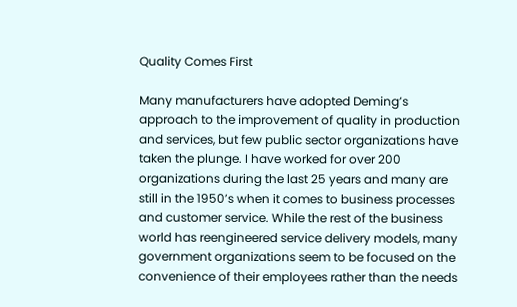Quality Comes First

Many manufacturers have adopted Deming’s approach to the improvement of quality in production and services, but few public sector organizations have taken the plunge. I have worked for over 200 organizations during the last 25 years and many are still in the 1950’s when it comes to business processes and customer service. While the rest of the business world has reengineered service delivery models, many government organizations seem to be focused on the convenience of their employees rather than the needs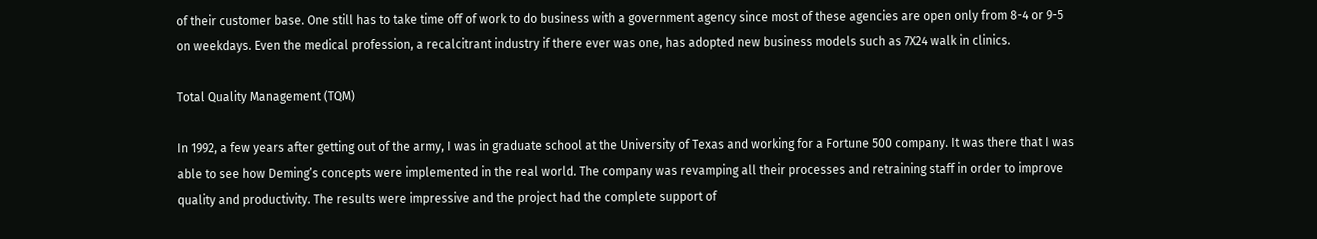of their customer base. One still has to take time off of work to do business with a government agency since most of these agencies are open only from 8-4 or 9-5 on weekdays. Even the medical profession, a recalcitrant industry if there ever was one, has adopted new business models such as 7X24 walk in clinics.

Total Quality Management (TQM)

In 1992, a few years after getting out of the army, I was in graduate school at the University of Texas and working for a Fortune 500 company. It was there that I was able to see how Deming’s concepts were implemented in the real world. The company was revamping all their processes and retraining staff in order to improve quality and productivity. The results were impressive and the project had the complete support of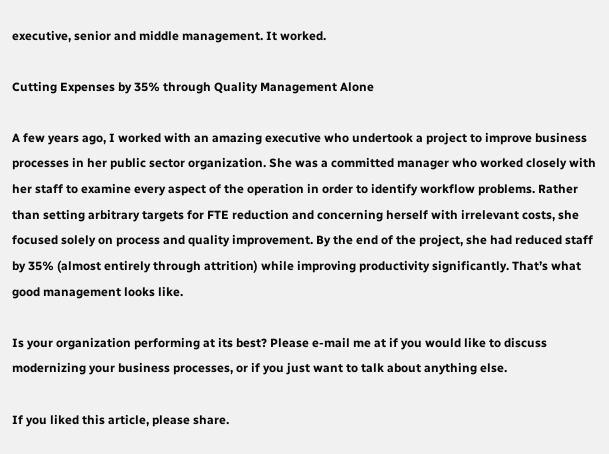executive, senior and middle management. It worked.

Cutting Expenses by 35% through Quality Management Alone

A few years ago, I worked with an amazing executive who undertook a project to improve business processes in her public sector organization. She was a committed manager who worked closely with her staff to examine every aspect of the operation in order to identify workflow problems. Rather than setting arbitrary targets for FTE reduction and concerning herself with irrelevant costs, she focused solely on process and quality improvement. By the end of the project, she had reduced staff by 35% (almost entirely through attrition) while improving productivity significantly. That’s what good management looks like.

Is your organization performing at its best? Please e-mail me at if you would like to discuss modernizing your business processes, or if you just want to talk about anything else.

If you liked this article, please share.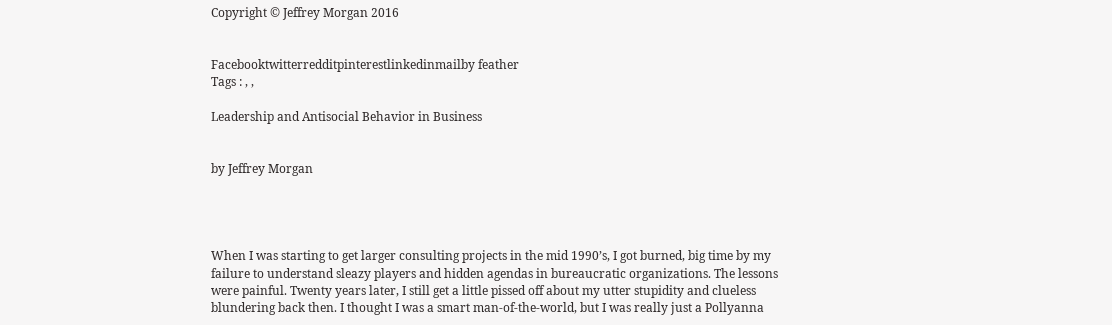Copyright © Jeffrey Morgan 2016


Facebooktwitterredditpinterestlinkedinmailby feather
Tags : , ,

Leadership and Antisocial Behavior in Business


by Jeffrey Morgan




When I was starting to get larger consulting projects in the mid 1990’s, I got burned, big time by my failure to understand sleazy players and hidden agendas in bureaucratic organizations. The lessons were painful. Twenty years later, I still get a little pissed off about my utter stupidity and clueless blundering back then. I thought I was a smart man-of-the-world, but I was really just a Pollyanna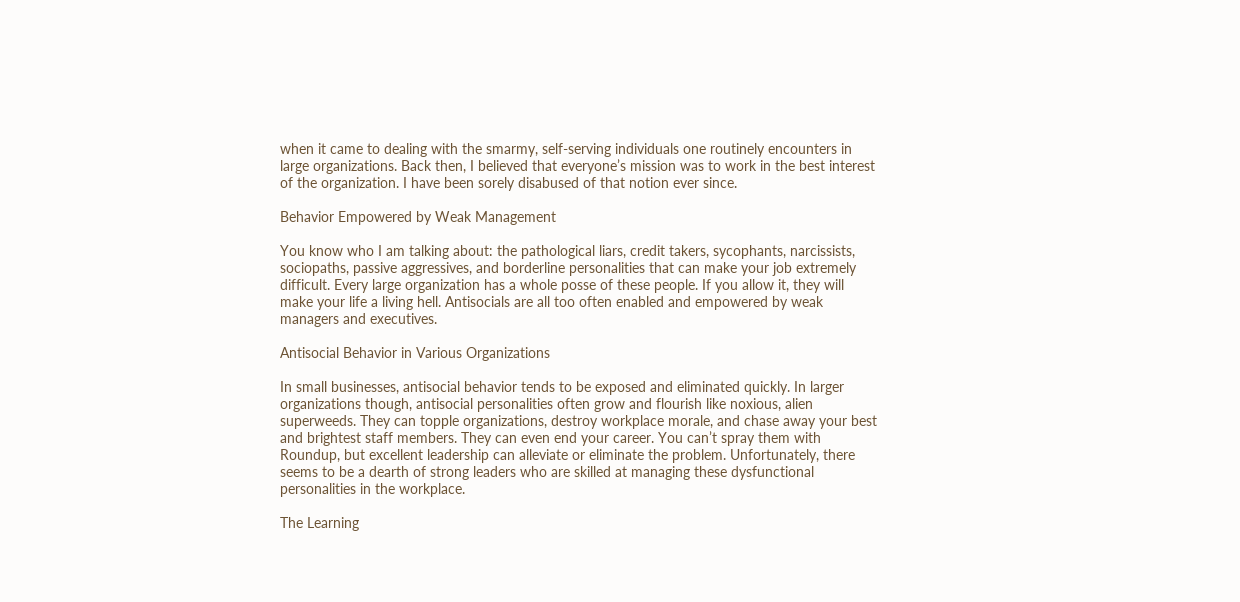when it came to dealing with the smarmy, self-serving individuals one routinely encounters in large organizations. Back then, I believed that everyone’s mission was to work in the best interest of the organization. I have been sorely disabused of that notion ever since.

Behavior Empowered by Weak Management

You know who I am talking about: the pathological liars, credit takers, sycophants, narcissists, sociopaths, passive aggressives, and borderline personalities that can make your job extremely difficult. Every large organization has a whole posse of these people. If you allow it, they will make your life a living hell. Antisocials are all too often enabled and empowered by weak managers and executives.

Antisocial Behavior in Various Organizations

In small businesses, antisocial behavior tends to be exposed and eliminated quickly. In larger organizations though, antisocial personalities often grow and flourish like noxious, alien superweeds. They can topple organizations, destroy workplace morale, and chase away your best and brightest staff members. They can even end your career. You can’t spray them with Roundup, but excellent leadership can alleviate or eliminate the problem. Unfortunately, there seems to be a dearth of strong leaders who are skilled at managing these dysfunctional personalities in the workplace.

The Learning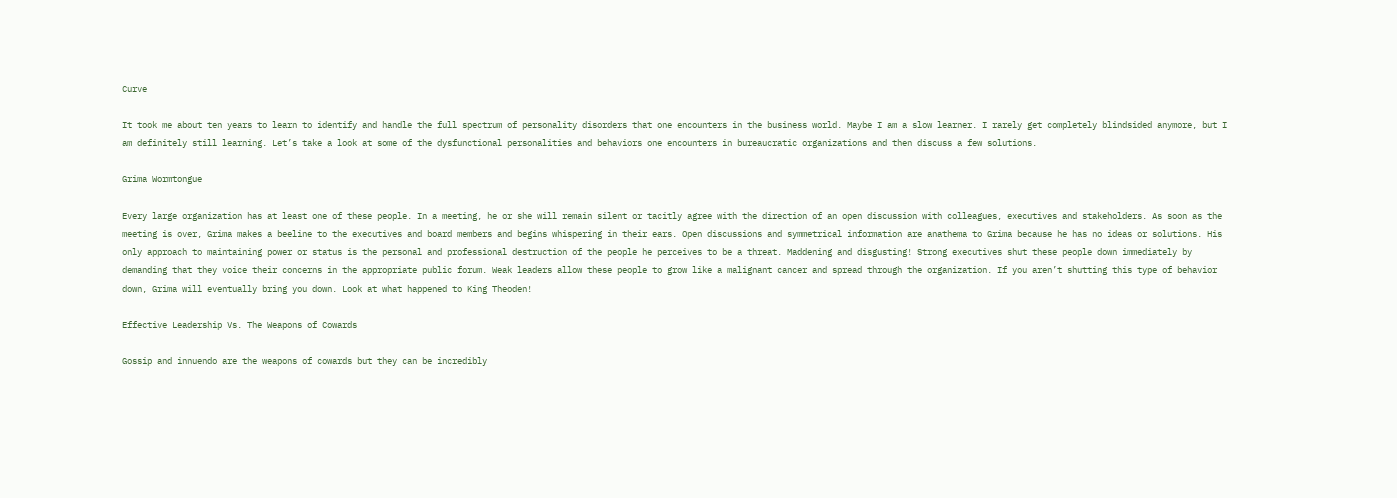Curve

It took me about ten years to learn to identify and handle the full spectrum of personality disorders that one encounters in the business world. Maybe I am a slow learner. I rarely get completely blindsided anymore, but I am definitely still learning. Let’s take a look at some of the dysfunctional personalities and behaviors one encounters in bureaucratic organizations and then discuss a few solutions.

Grima Wormtongue

Every large organization has at least one of these people. In a meeting, he or she will remain silent or tacitly agree with the direction of an open discussion with colleagues, executives and stakeholders. As soon as the meeting is over, Grima makes a beeline to the executives and board members and begins whispering in their ears. Open discussions and symmetrical information are anathema to Grima because he has no ideas or solutions. His only approach to maintaining power or status is the personal and professional destruction of the people he perceives to be a threat. Maddening and disgusting! Strong executives shut these people down immediately by demanding that they voice their concerns in the appropriate public forum. Weak leaders allow these people to grow like a malignant cancer and spread through the organization. If you aren’t shutting this type of behavior down, Grima will eventually bring you down. Look at what happened to King Theoden!

Effective Leadership Vs. The Weapons of Cowards

Gossip and innuendo are the weapons of cowards but they can be incredibly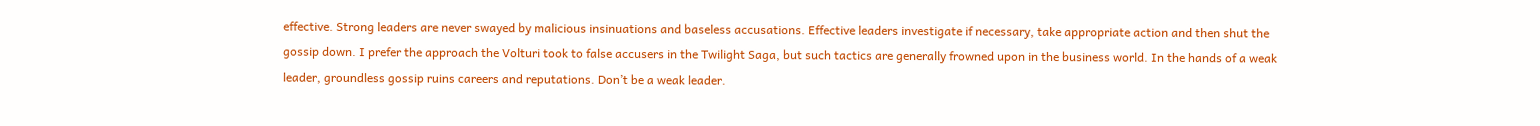effective. Strong leaders are never swayed by malicious insinuations and baseless accusations. Effective leaders investigate if necessary, take appropriate action and then shut the gossip down. I prefer the approach the Volturi took to false accusers in the Twilight Saga, but such tactics are generally frowned upon in the business world. In the hands of a weak leader, groundless gossip ruins careers and reputations. Don’t be a weak leader.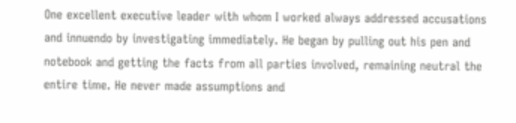One excellent executive leader with whom I worked always addressed accusations and innuendo by investigating immediately. He began by pulling out his pen and notebook and getting the facts from all parties involved, remaining neutral the entire time. He never made assumptions and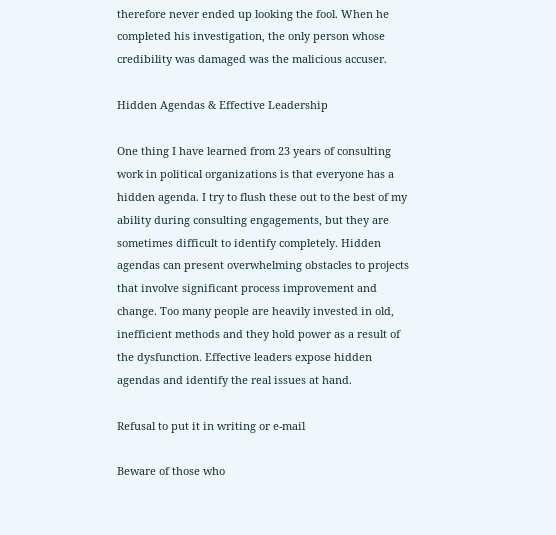therefore never ended up looking the fool. When he completed his investigation, the only person whose credibility was damaged was the malicious accuser.

Hidden Agendas & Effective Leadership

One thing I have learned from 23 years of consulting work in political organizations is that everyone has a hidden agenda. I try to flush these out to the best of my ability during consulting engagements, but they are sometimes difficult to identify completely. Hidden agendas can present overwhelming obstacles to projects that involve significant process improvement and change. Too many people are heavily invested in old, inefficient methods and they hold power as a result of the dysfunction. Effective leaders expose hidden agendas and identify the real issues at hand.

Refusal to put it in writing or e-mail

Beware of those who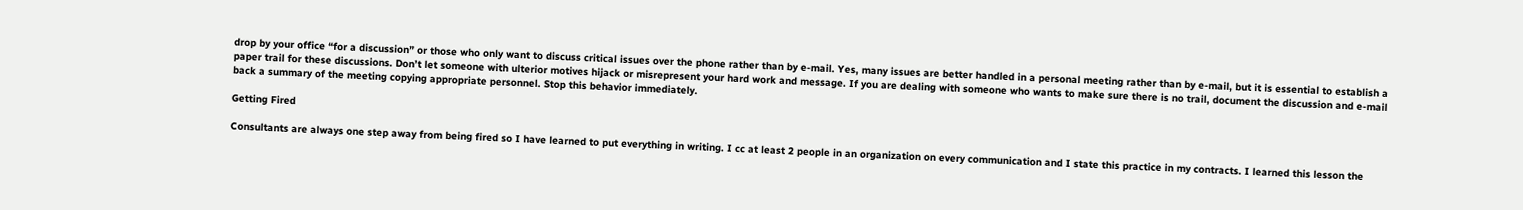drop by your office “for a discussion” or those who only want to discuss critical issues over the phone rather than by e-mail. Yes, many issues are better handled in a personal meeting rather than by e-mail, but it is essential to establish a paper trail for these discussions. Don’t let someone with ulterior motives hijack or misrepresent your hard work and message. If you are dealing with someone who wants to make sure there is no trail, document the discussion and e-mail back a summary of the meeting copying appropriate personnel. Stop this behavior immediately.

Getting Fired

Consultants are always one step away from being fired so I have learned to put everything in writing. I cc at least 2 people in an organization on every communication and I state this practice in my contracts. I learned this lesson the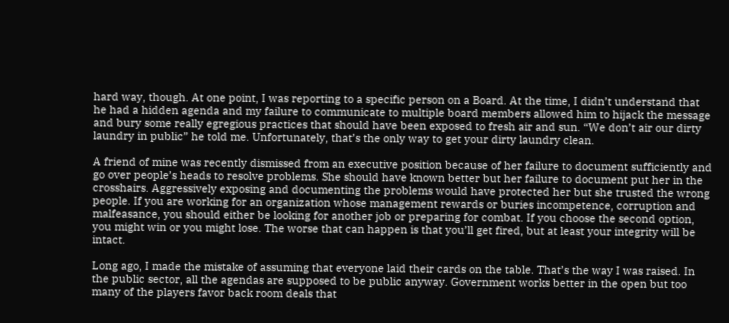hard way, though. At one point, I was reporting to a specific person on a Board. At the time, I didn’t understand that he had a hidden agenda and my failure to communicate to multiple board members allowed him to hijack the message and bury some really egregious practices that should have been exposed to fresh air and sun. “We don’t air our dirty laundry in public” he told me. Unfortunately, that’s the only way to get your dirty laundry clean.

A friend of mine was recently dismissed from an executive position because of her failure to document sufficiently and go over people’s heads to resolve problems. She should have known better but her failure to document put her in the crosshairs. Aggressively exposing and documenting the problems would have protected her but she trusted the wrong people. If you are working for an organization whose management rewards or buries incompetence, corruption and malfeasance, you should either be looking for another job or preparing for combat. If you choose the second option, you might win or you might lose. The worse that can happen is that you’ll get fired, but at least your integrity will be intact.

Long ago, I made the mistake of assuming that everyone laid their cards on the table. That’s the way I was raised. In the public sector, all the agendas are supposed to be public anyway. Government works better in the open but too many of the players favor back room deals that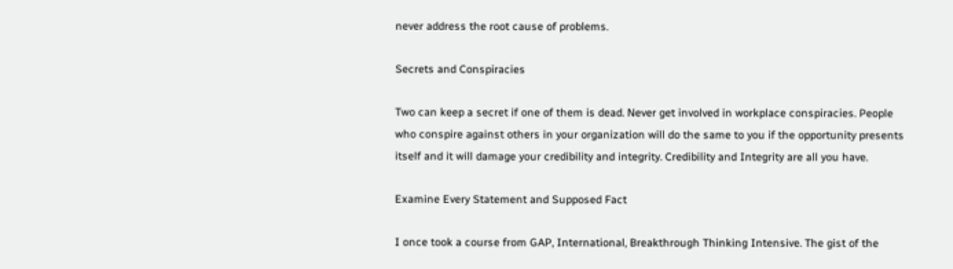never address the root cause of problems.

Secrets and Conspiracies

Two can keep a secret if one of them is dead. Never get involved in workplace conspiracies. People who conspire against others in your organization will do the same to you if the opportunity presents itself and it will damage your credibility and integrity. Credibility and Integrity are all you have.

Examine Every Statement and Supposed Fact

I once took a course from GAP, International, Breakthrough Thinking Intensive. The gist of the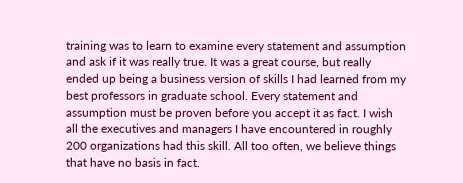training was to learn to examine every statement and assumption and ask if it was really true. It was a great course, but really ended up being a business version of skills I had learned from my best professors in graduate school. Every statement and assumption must be proven before you accept it as fact. I wish all the executives and managers I have encountered in roughly 200 organizations had this skill. All too often, we believe things that have no basis in fact.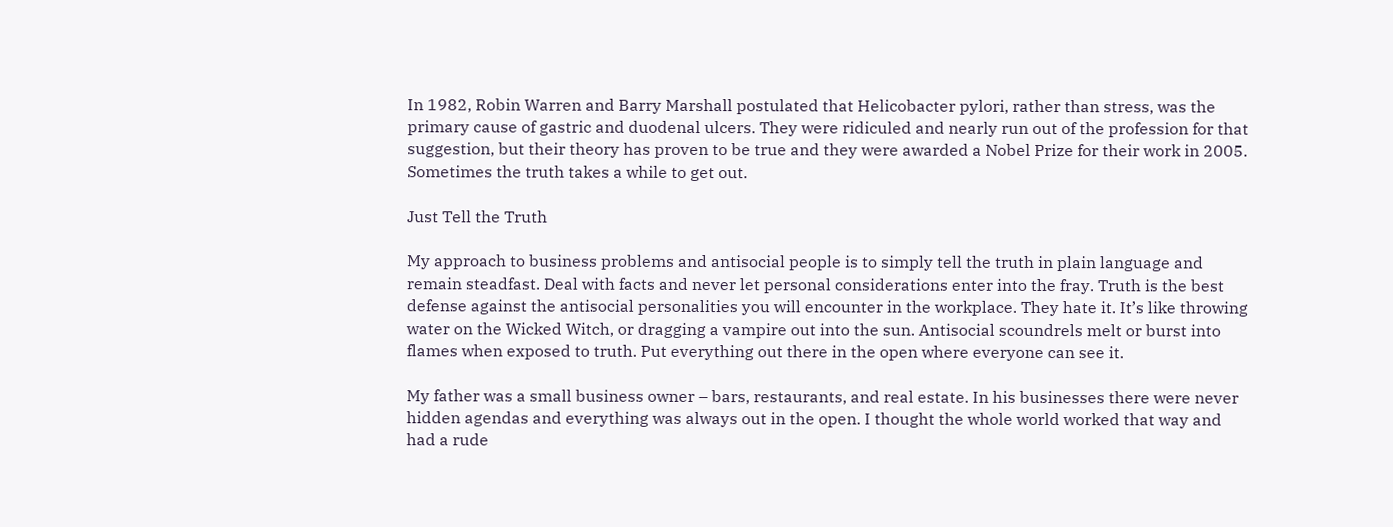In 1982, Robin Warren and Barry Marshall postulated that Helicobacter pylori, rather than stress, was the primary cause of gastric and duodenal ulcers. They were ridiculed and nearly run out of the profession for that suggestion, but their theory has proven to be true and they were awarded a Nobel Prize for their work in 2005. Sometimes the truth takes a while to get out.

Just Tell the Truth

My approach to business problems and antisocial people is to simply tell the truth in plain language and remain steadfast. Deal with facts and never let personal considerations enter into the fray. Truth is the best defense against the antisocial personalities you will encounter in the workplace. They hate it. It’s like throwing water on the Wicked Witch, or dragging a vampire out into the sun. Antisocial scoundrels melt or burst into flames when exposed to truth. Put everything out there in the open where everyone can see it.

My father was a small business owner – bars, restaurants, and real estate. In his businesses there were never hidden agendas and everything was always out in the open. I thought the whole world worked that way and had a rude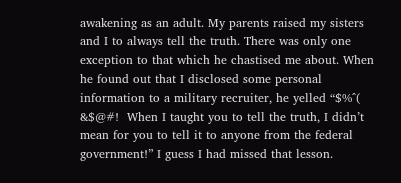awakening as an adult. My parents raised my sisters and I to always tell the truth. There was only one exception to that which he chastised me about. When he found out that I disclosed some personal information to a military recruiter, he yelled “$%^( &$@#!  When I taught you to tell the truth, I didn’t mean for you to tell it to anyone from the federal government!” I guess I had missed that lesson.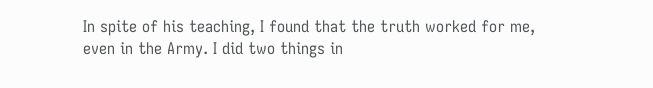In spite of his teaching, I found that the truth worked for me, even in the Army. I did two things in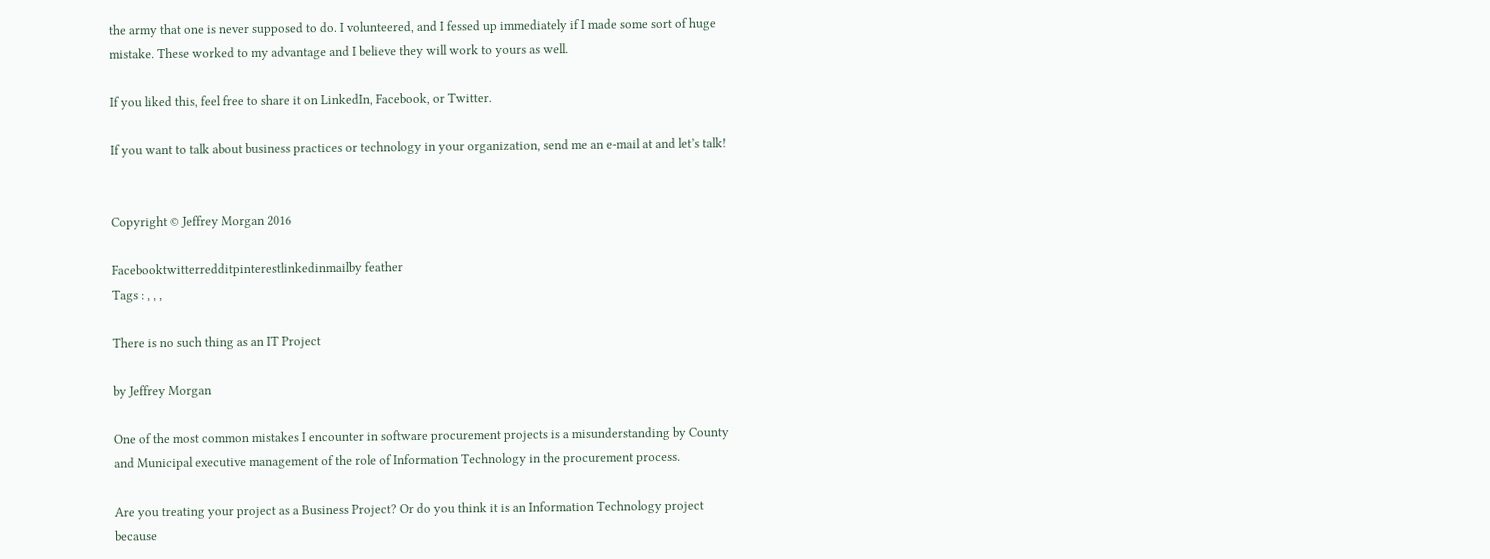the army that one is never supposed to do. I volunteered, and I fessed up immediately if I made some sort of huge mistake. These worked to my advantage and I believe they will work to yours as well.

If you liked this, feel free to share it on LinkedIn, Facebook, or Twitter.

If you want to talk about business practices or technology in your organization, send me an e-mail at and let’s talk!


Copyright © Jeffrey Morgan 2016

Facebooktwitterredditpinterestlinkedinmailby feather
Tags : , , ,

There is no such thing as an IT Project

by Jeffrey Morgan

One of the most common mistakes I encounter in software procurement projects is a misunderstanding by County and Municipal executive management of the role of Information Technology in the procurement process.

Are you treating your project as a Business Project? Or do you think it is an Information Technology project because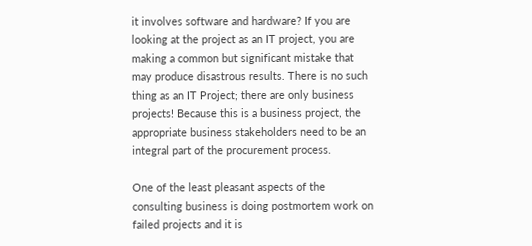it involves software and hardware? If you are looking at the project as an IT project, you are making a common but significant mistake that may produce disastrous results. There is no such thing as an IT Project; there are only business projects! Because this is a business project, the appropriate business stakeholders need to be an integral part of the procurement process.

One of the least pleasant aspects of the consulting business is doing postmortem work on failed projects and it is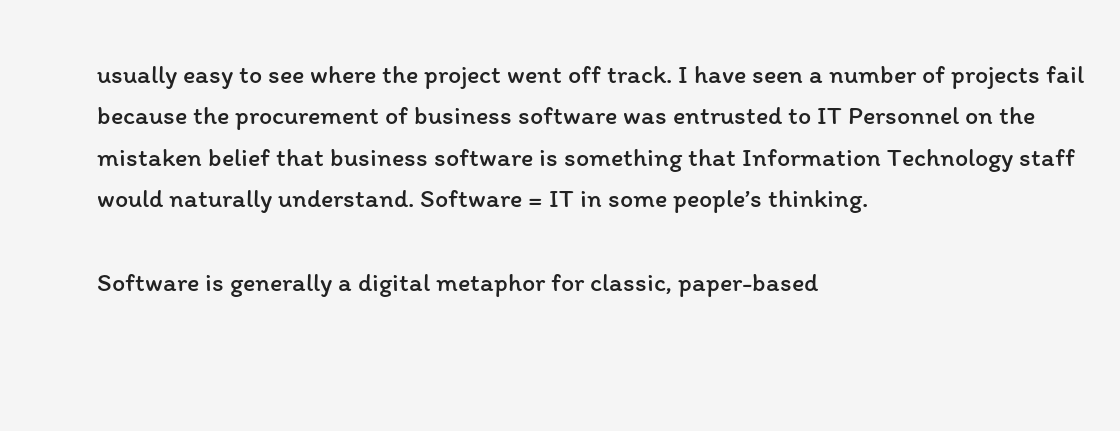usually easy to see where the project went off track. I have seen a number of projects fail because the procurement of business software was entrusted to IT Personnel on the mistaken belief that business software is something that Information Technology staff would naturally understand. Software = IT in some people’s thinking.

Software is generally a digital metaphor for classic, paper-based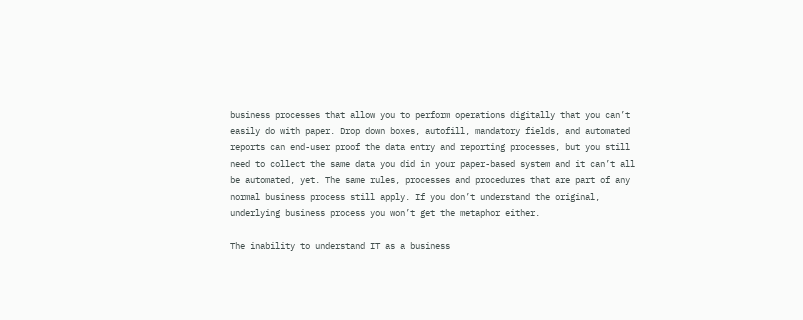business processes that allow you to perform operations digitally that you can’t easily do with paper. Drop down boxes, autofill, mandatory fields, and automated reports can end-user proof the data entry and reporting processes, but you still need to collect the same data you did in your paper-based system and it can’t all be automated, yet. The same rules, processes and procedures that are part of any normal business process still apply. If you don’t understand the original, underlying business process you won’t get the metaphor either.

The inability to understand IT as a business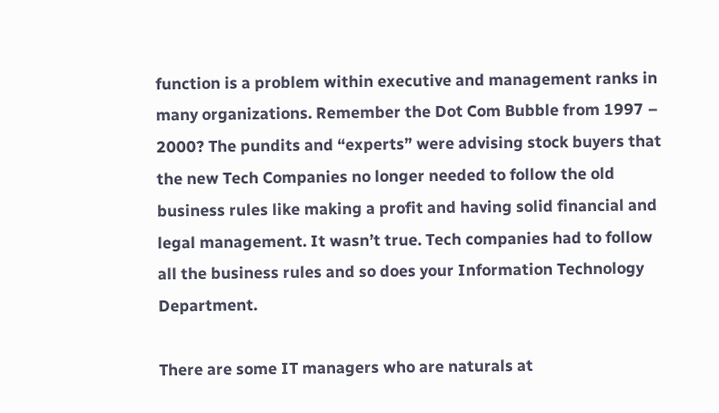function is a problem within executive and management ranks in many organizations. Remember the Dot Com Bubble from 1997 – 2000? The pundits and “experts” were advising stock buyers that the new Tech Companies no longer needed to follow the old business rules like making a profit and having solid financial and legal management. It wasn’t true. Tech companies had to follow all the business rules and so does your Information Technology Department.

There are some IT managers who are naturals at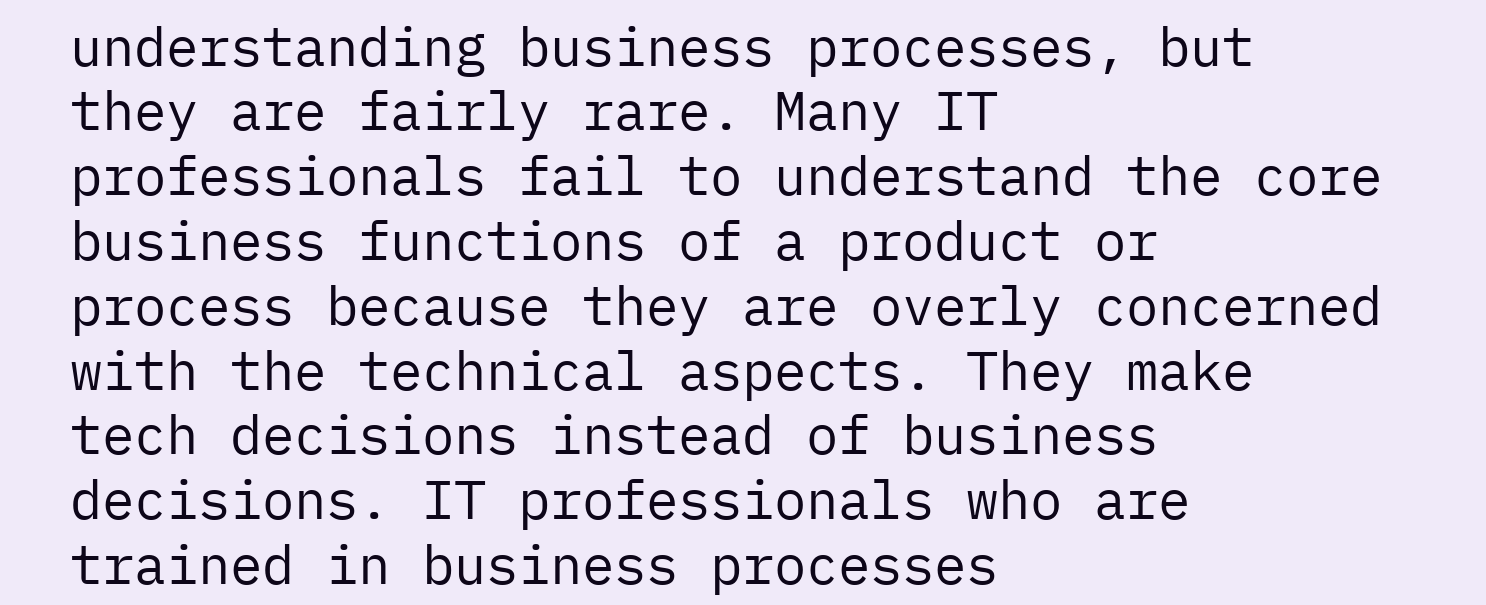understanding business processes, but they are fairly rare. Many IT professionals fail to understand the core business functions of a product or process because they are overly concerned with the technical aspects. They make tech decisions instead of business decisions. IT professionals who are trained in business processes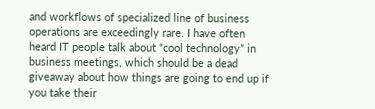and workflows of specialized line of business operations are exceedingly rare. I have often heard IT people talk about “cool technology” in business meetings, which should be a dead giveaway about how things are going to end up if you take their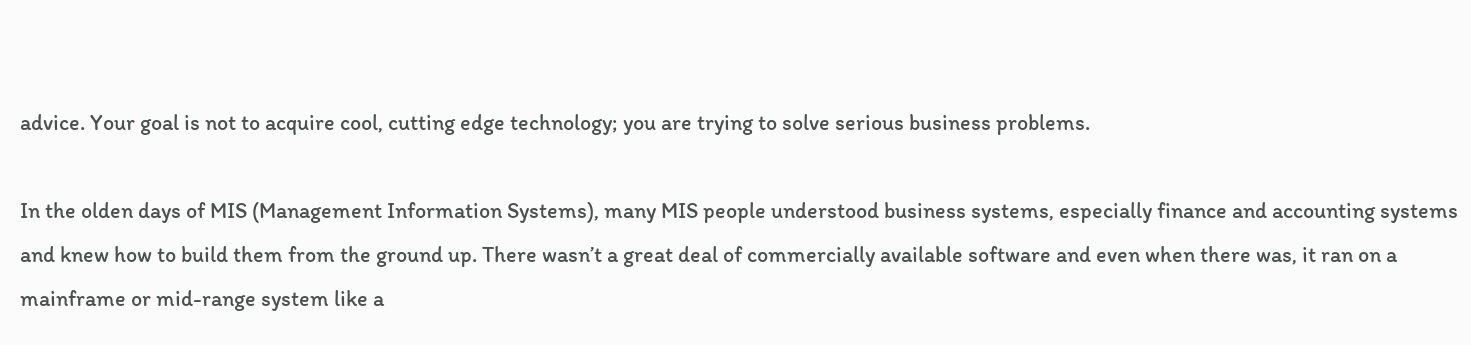advice. Your goal is not to acquire cool, cutting edge technology; you are trying to solve serious business problems.

In the olden days of MIS (Management Information Systems), many MIS people understood business systems, especially finance and accounting systems and knew how to build them from the ground up. There wasn’t a great deal of commercially available software and even when there was, it ran on a mainframe or mid-range system like a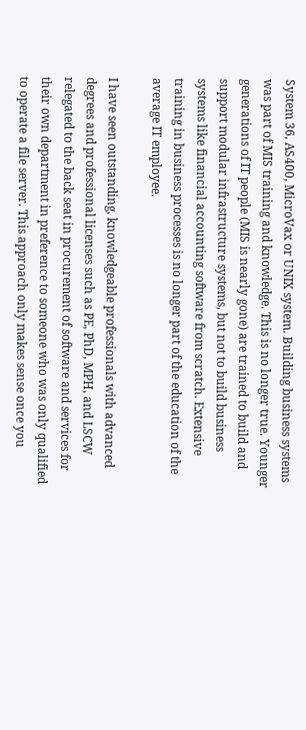System 36, AS400, MicroVax or UNIX system. Building business systems was part of MIS training and knowledge. This is no longer true. Younger generations of IT people (MIS is nearly gone) are trained to build and support modular infrastructure systems, but not to build business systems like financial accounting software from scratch. Extensive training in business processes is no longer part of the education of the average IT employee.

I have seen outstanding, knowledgeable professionals with advanced degrees and professional licenses such as PE, PhD, MPH, and LSCW relegated to the back seat in procurement of software and services for their own department in preference to someone who was only qualified to operate a file server. This approach only makes sense once you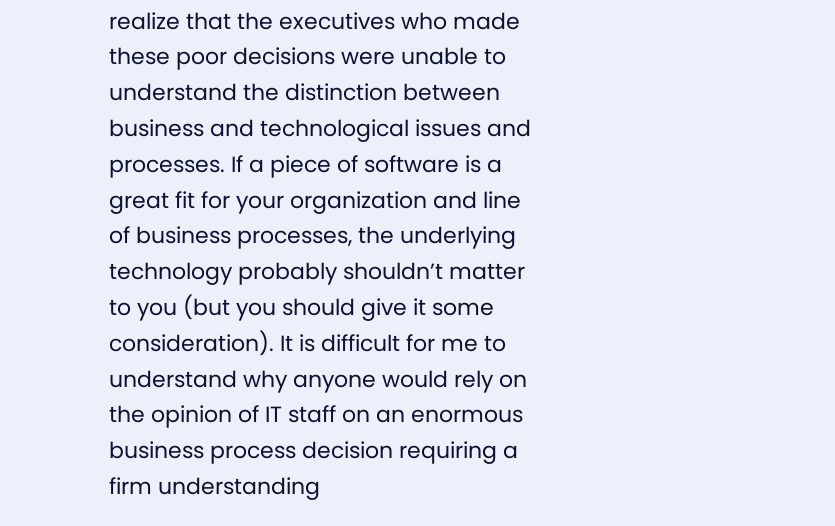realize that the executives who made these poor decisions were unable to understand the distinction between business and technological issues and processes. If a piece of software is a great fit for your organization and line of business processes, the underlying technology probably shouldn’t matter to you (but you should give it some consideration). It is difficult for me to understand why anyone would rely on the opinion of IT staff on an enormous business process decision requiring a firm understanding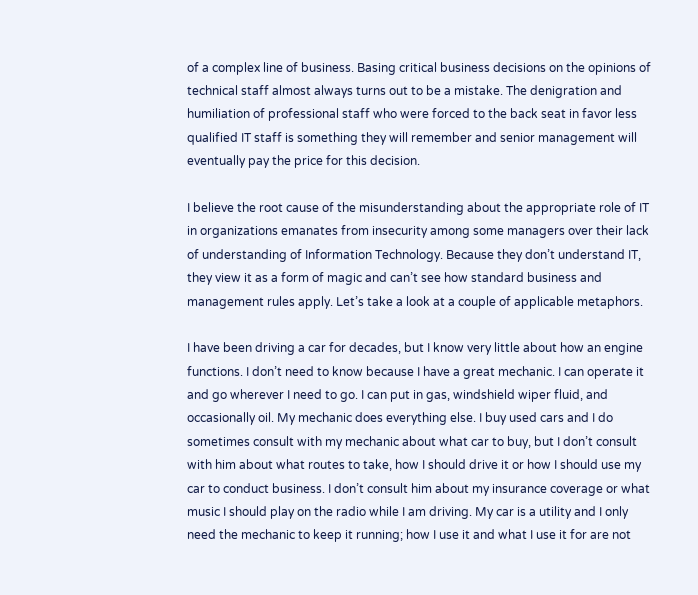of a complex line of business. Basing critical business decisions on the opinions of technical staff almost always turns out to be a mistake. The denigration and humiliation of professional staff who were forced to the back seat in favor less qualified IT staff is something they will remember and senior management will eventually pay the price for this decision.

I believe the root cause of the misunderstanding about the appropriate role of IT in organizations emanates from insecurity among some managers over their lack of understanding of Information Technology. Because they don’t understand IT, they view it as a form of magic and can’t see how standard business and management rules apply. Let’s take a look at a couple of applicable metaphors.

I have been driving a car for decades, but I know very little about how an engine functions. I don’t need to know because I have a great mechanic. I can operate it and go wherever I need to go. I can put in gas, windshield wiper fluid, and occasionally oil. My mechanic does everything else. I buy used cars and I do sometimes consult with my mechanic about what car to buy, but I don’t consult with him about what routes to take, how I should drive it or how I should use my car to conduct business. I don’t consult him about my insurance coverage or what music I should play on the radio while I am driving. My car is a utility and I only need the mechanic to keep it running; how I use it and what I use it for are not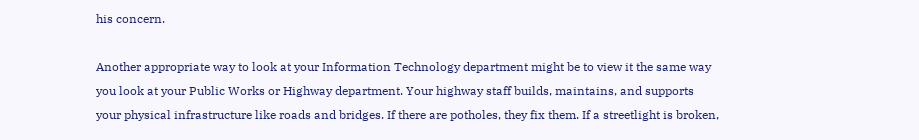his concern.

Another appropriate way to look at your Information Technology department might be to view it the same way you look at your Public Works or Highway department. Your highway staff builds, maintains, and supports your physical infrastructure like roads and bridges. If there are potholes, they fix them. If a streetlight is broken,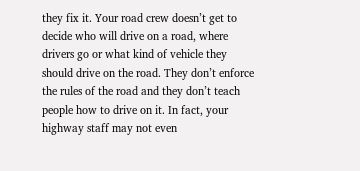they fix it. Your road crew doesn’t get to decide who will drive on a road, where drivers go or what kind of vehicle they should drive on the road. They don’t enforce the rules of the road and they don’t teach people how to drive on it. In fact, your highway staff may not even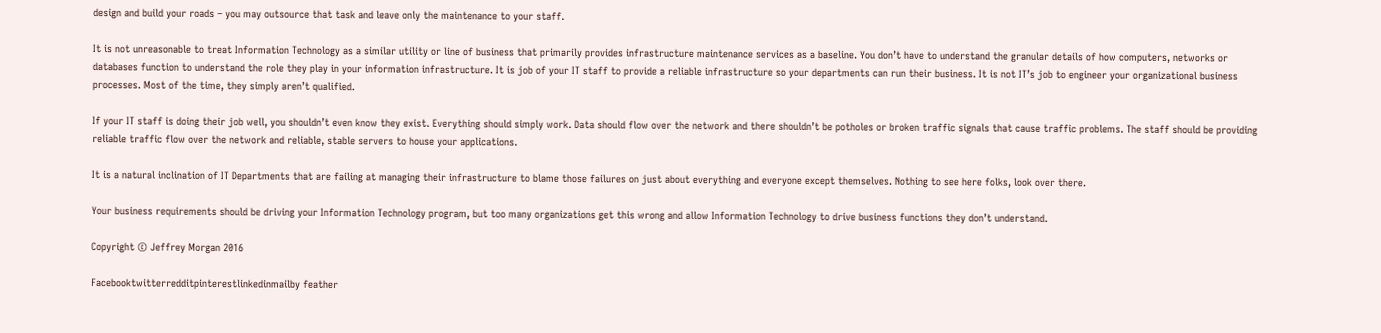design and build your roads – you may outsource that task and leave only the maintenance to your staff.

It is not unreasonable to treat Information Technology as a similar utility or line of business that primarily provides infrastructure maintenance services as a baseline. You don’t have to understand the granular details of how computers, networks or databases function to understand the role they play in your information infrastructure. It is job of your IT staff to provide a reliable infrastructure so your departments can run their business. It is not IT’s job to engineer your organizational business processes. Most of the time, they simply aren’t qualified.

If your IT staff is doing their job well, you shouldn’t even know they exist. Everything should simply work. Data should flow over the network and there shouldn’t be potholes or broken traffic signals that cause traffic problems. The staff should be providing reliable traffic flow over the network and reliable, stable servers to house your applications.

It is a natural inclination of IT Departments that are failing at managing their infrastructure to blame those failures on just about everything and everyone except themselves. Nothing to see here folks, look over there.

Your business requirements should be driving your Information Technology program, but too many organizations get this wrong and allow Information Technology to drive business functions they don’t understand.

Copyright © Jeffrey Morgan 2016

Facebooktwitterredditpinterestlinkedinmailby feather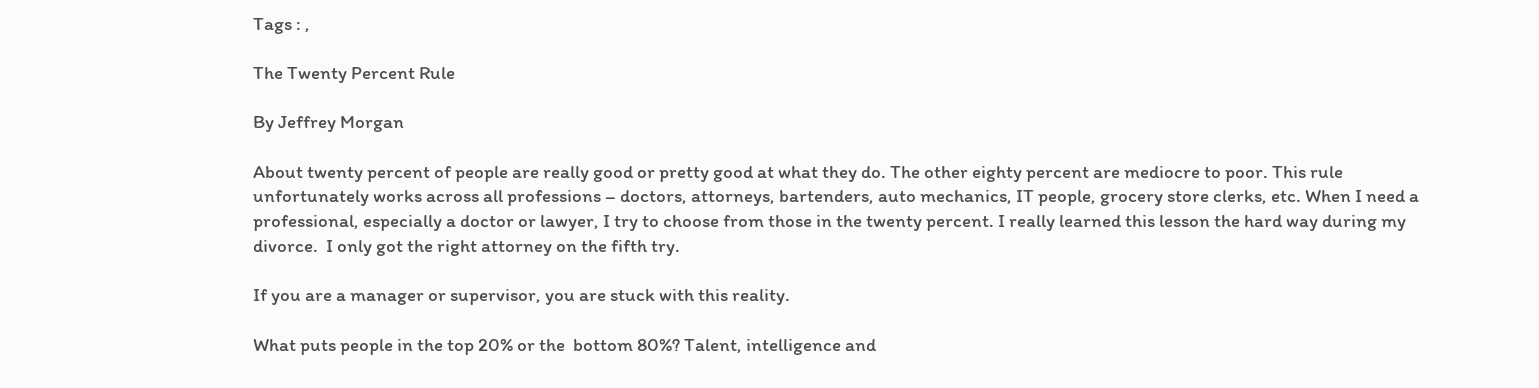Tags : ,

The Twenty Percent Rule

By Jeffrey Morgan

About twenty percent of people are really good or pretty good at what they do. The other eighty percent are mediocre to poor. This rule unfortunately works across all professions – doctors, attorneys, bartenders, auto mechanics, IT people, grocery store clerks, etc. When I need a professional, especially a doctor or lawyer, I try to choose from those in the twenty percent. I really learned this lesson the hard way during my divorce.  I only got the right attorney on the fifth try.

If you are a manager or supervisor, you are stuck with this reality.

What puts people in the top 20% or the  bottom 80%? Talent, intelligence and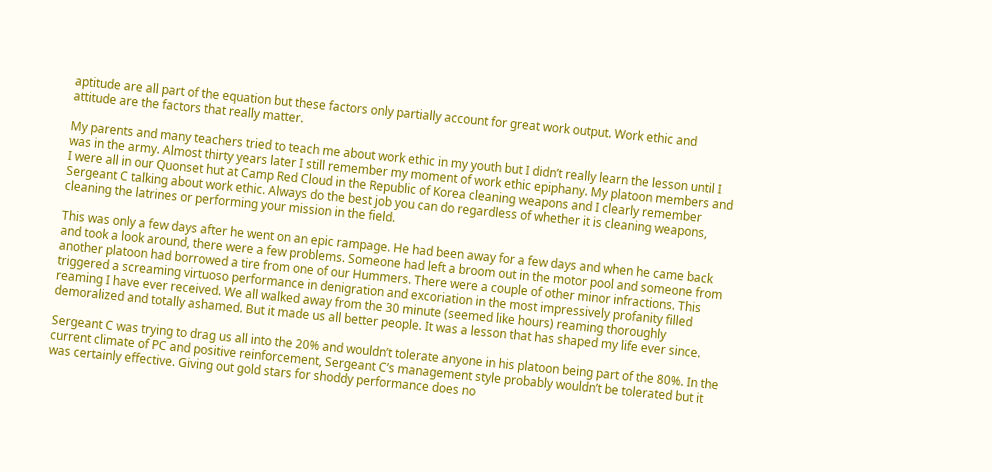aptitude are all part of the equation but these factors only partially account for great work output. Work ethic and attitude are the factors that really matter.

My parents and many teachers tried to teach me about work ethic in my youth but I didn’t really learn the lesson until I was in the army. Almost thirty years later I still remember my moment of work ethic epiphany. My platoon members and I were all in our Quonset hut at Camp Red Cloud in the Republic of Korea cleaning weapons and I clearly remember Sergeant C talking about work ethic. Always do the best job you can do regardless of whether it is cleaning weapons, cleaning the latrines or performing your mission in the field.

This was only a few days after he went on an epic rampage. He had been away for a few days and when he came back and took a look around, there were a few problems. Someone had left a broom out in the motor pool and someone from another platoon had borrowed a tire from one of our Hummers. There were a couple of other minor infractions. This triggered a screaming virtuoso performance in denigration and excoriation in the most impressively profanity filled reaming I have ever received. We all walked away from the 30 minute (seemed like hours) reaming thoroughly demoralized and totally ashamed. But it made us all better people. It was a lesson that has shaped my life ever since.

Sergeant C was trying to drag us all into the 20% and wouldn’t tolerate anyone in his platoon being part of the 80%. In the current climate of PC and positive reinforcement, Sergeant C’s management style probably wouldn’t be tolerated but it was certainly effective. Giving out gold stars for shoddy performance does no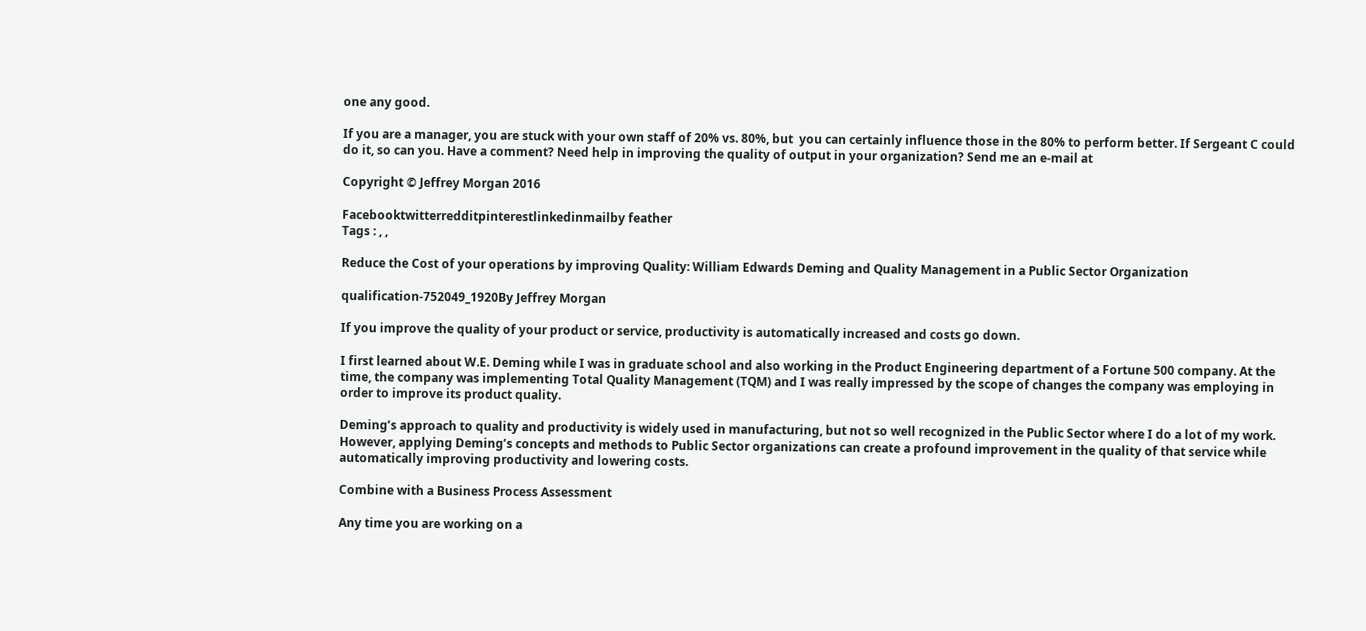one any good.

If you are a manager, you are stuck with your own staff of 20% vs. 80%, but  you can certainly influence those in the 80% to perform better. If Sergeant C could do it, so can you. Have a comment? Need help in improving the quality of output in your organization? Send me an e-mail at

Copyright © Jeffrey Morgan 2016

Facebooktwitterredditpinterestlinkedinmailby feather
Tags : , ,

Reduce the Cost of your operations by improving Quality: William Edwards Deming and Quality Management in a Public Sector Organization

qualification-752049_1920By Jeffrey Morgan

If you improve the quality of your product or service, productivity is automatically increased and costs go down.

I first learned about W.E. Deming while I was in graduate school and also working in the Product Engineering department of a Fortune 500 company. At the time, the company was implementing Total Quality Management (TQM) and I was really impressed by the scope of changes the company was employing in order to improve its product quality.

Deming’s approach to quality and productivity is widely used in manufacturing, but not so well recognized in the Public Sector where I do a lot of my work. However, applying Deming’s concepts and methods to Public Sector organizations can create a profound improvement in the quality of that service while automatically improving productivity and lowering costs.

Combine with a Business Process Assessment

Any time you are working on a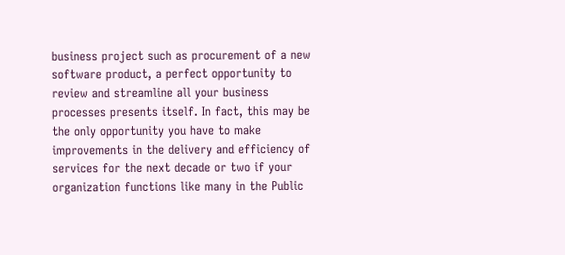business project such as procurement of a new software product, a perfect opportunity to review and streamline all your business processes presents itself. In fact, this may be the only opportunity you have to make improvements in the delivery and efficiency of services for the next decade or two if your organization functions like many in the Public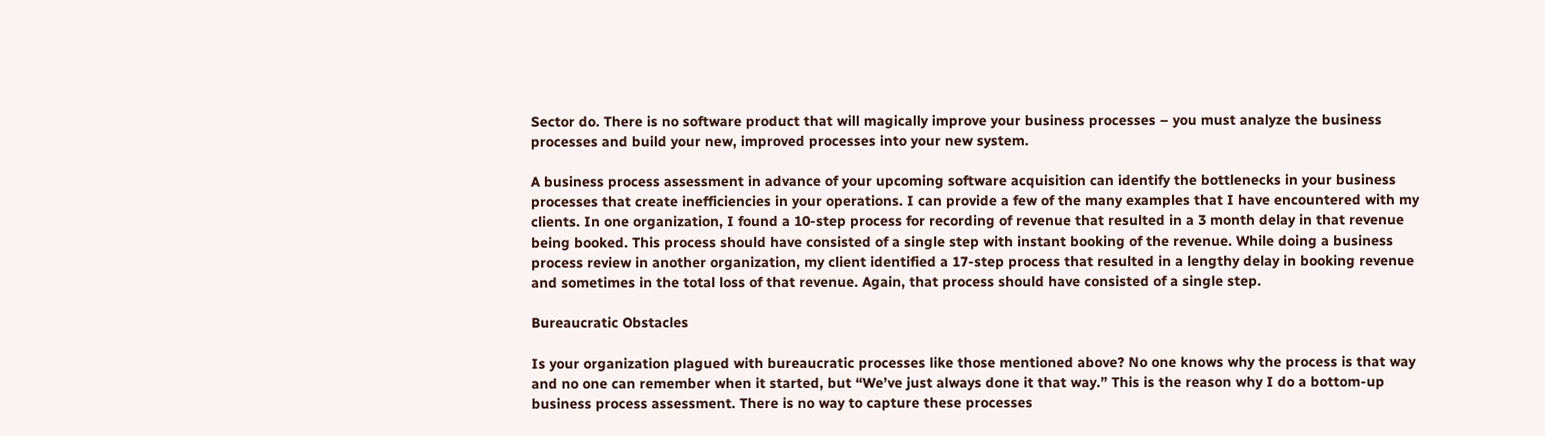Sector do. There is no software product that will magically improve your business processes – you must analyze the business processes and build your new, improved processes into your new system.

A business process assessment in advance of your upcoming software acquisition can identify the bottlenecks in your business processes that create inefficiencies in your operations. I can provide a few of the many examples that I have encountered with my clients. In one organization, I found a 10-step process for recording of revenue that resulted in a 3 month delay in that revenue being booked. This process should have consisted of a single step with instant booking of the revenue. While doing a business process review in another organization, my client identified a 17-step process that resulted in a lengthy delay in booking revenue and sometimes in the total loss of that revenue. Again, that process should have consisted of a single step.

Bureaucratic Obstacles

Is your organization plagued with bureaucratic processes like those mentioned above? No one knows why the process is that way and no one can remember when it started, but “We’ve just always done it that way.” This is the reason why I do a bottom-up business process assessment. There is no way to capture these processes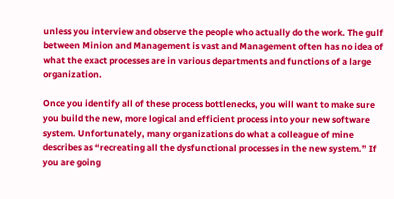unless you interview and observe the people who actually do the work. The gulf between Minion and Management is vast and Management often has no idea of what the exact processes are in various departments and functions of a large organization.

Once you identify all of these process bottlenecks, you will want to make sure you build the new, more logical and efficient process into your new software system. Unfortunately, many organizations do what a colleague of mine describes as “recreating all the dysfunctional processes in the new system.” If you are going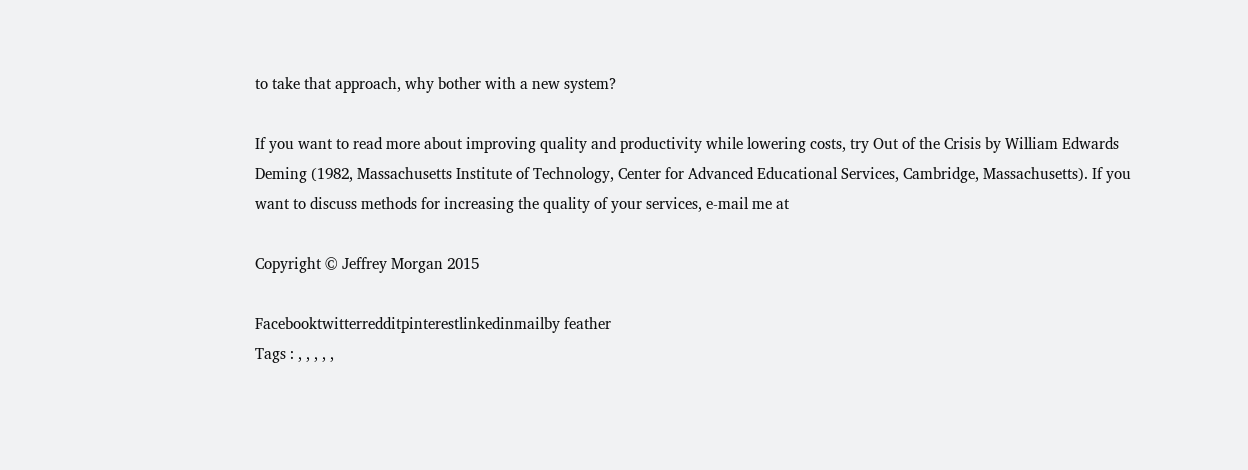to take that approach, why bother with a new system?

If you want to read more about improving quality and productivity while lowering costs, try Out of the Crisis by William Edwards Deming (1982, Massachusetts Institute of Technology, Center for Advanced Educational Services, Cambridge, Massachusetts). If you want to discuss methods for increasing the quality of your services, e-mail me at

Copyright © Jeffrey Morgan 2015

Facebooktwitterredditpinterestlinkedinmailby feather
Tags : , , , , ,